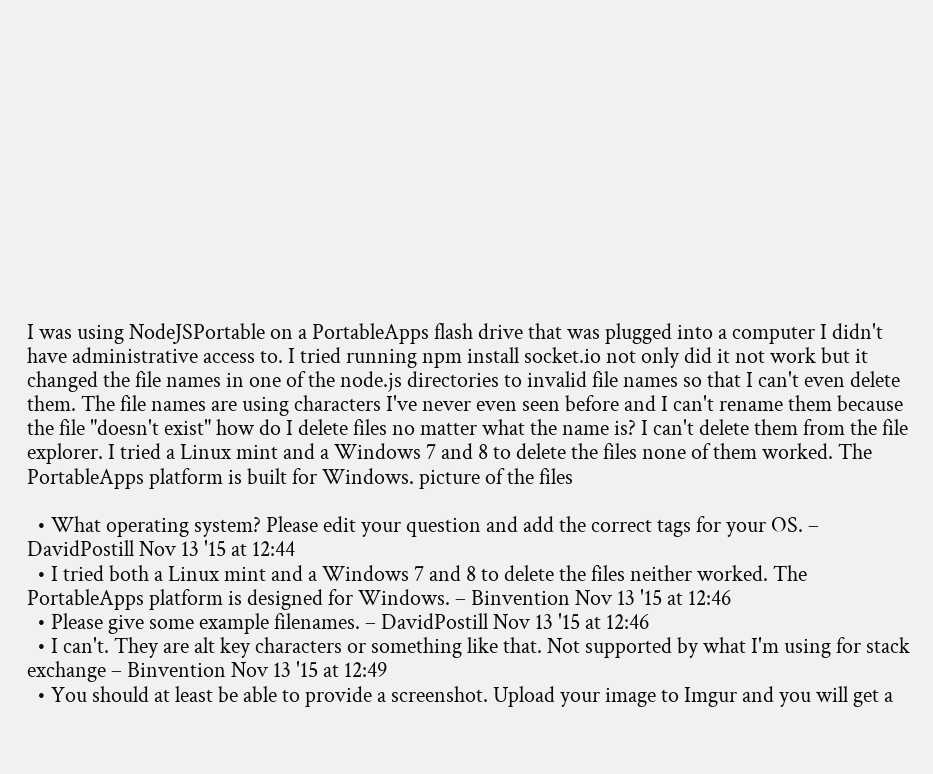I was using NodeJSPortable on a PortableApps flash drive that was plugged into a computer I didn't have administrative access to. I tried running npm install socket.io not only did it not work but it changed the file names in one of the node.js directories to invalid file names so that I can't even delete them. The file names are using characters I've never even seen before and I can't rename them because the file "doesn't exist" how do I delete files no matter what the name is? I can't delete them from the file explorer. I tried a Linux mint and a Windows 7 and 8 to delete the files none of them worked. The PortableApps platform is built for Windows. picture of the files

  • What operating system? Please edit your question and add the correct tags for your OS. – DavidPostill Nov 13 '15 at 12:44
  • I tried both a Linux mint and a Windows 7 and 8 to delete the files neither worked. The PortableApps platform is designed for Windows. – Binvention Nov 13 '15 at 12:46
  • Please give some example filenames. – DavidPostill Nov 13 '15 at 12:46
  • I can't. They are alt key characters or something like that. Not supported by what I'm using for stack exchange – Binvention Nov 13 '15 at 12:49
  • You should at least be able to provide a screenshot. Upload your image to Imgur and you will get a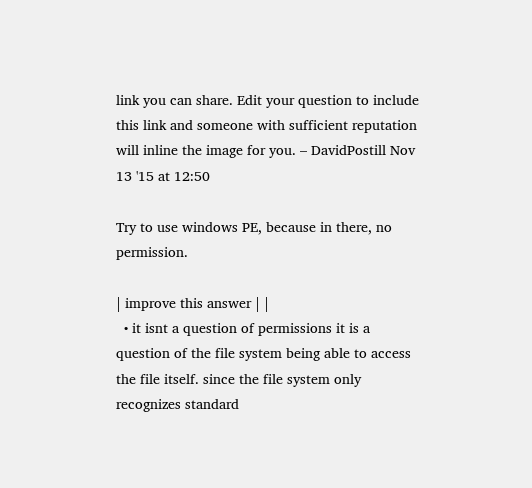link you can share. Edit your question to include this link and someone with sufficient reputation will inline the image for you. – DavidPostill Nov 13 '15 at 12:50

Try to use windows PE, because in there, no permission.

| improve this answer | |
  • it isnt a question of permissions it is a question of the file system being able to access the file itself. since the file system only recognizes standard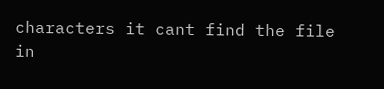characters it cant find the file in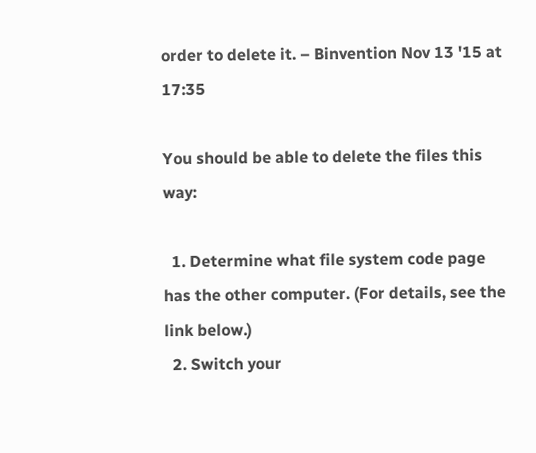order to delete it. – Binvention Nov 13 '15 at 17:35

You should be able to delete the files this way:

  1. Determine what file system code page has the other computer. (For details, see the link below.)
  2. Switch your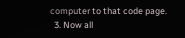computer to that code page.
  3. Now all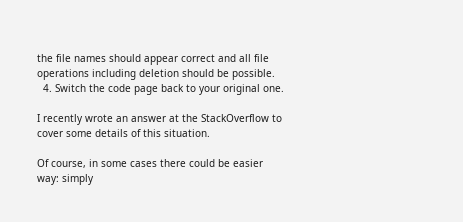the file names should appear correct and all file operations including deletion should be possible.
  4. Switch the code page back to your original one.

I recently wrote an answer at the StackOverflow to cover some details of this situation.

Of course, in some cases there could be easier way: simply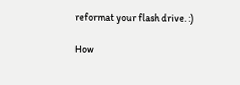reformat your flash drive. :)

How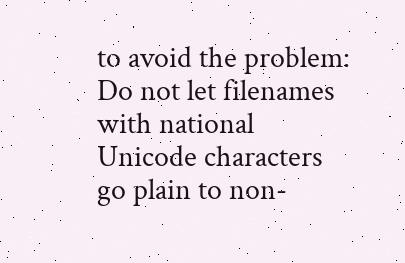to avoid the problem:
Do not let filenames with national Unicode characters go plain to non-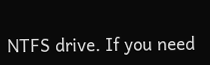NTFS drive. If you need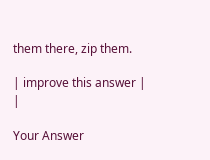them there, zip them.

| improve this answer | |

Your Answer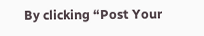By clicking “Post Your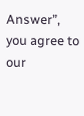Answer”, you agree to our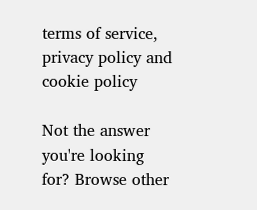terms of service, privacy policy and cookie policy

Not the answer you're looking for? Browse other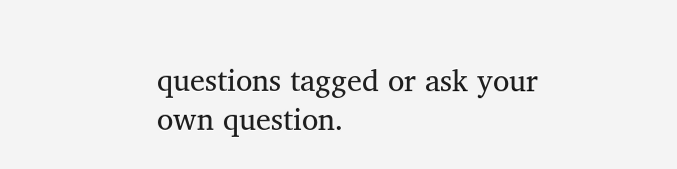questions tagged or ask your own question.